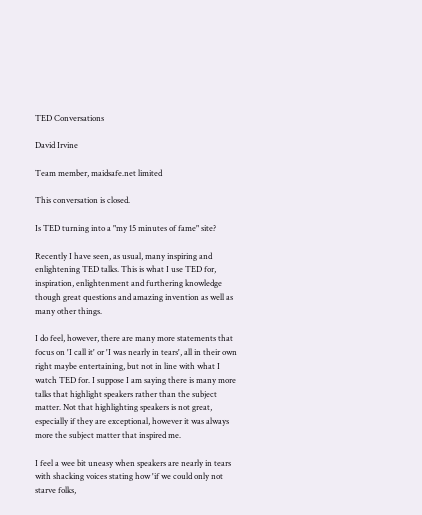TED Conversations

David Irvine

Team member, maidsafe.net limited

This conversation is closed.

Is TED turning into a "my 15 minutes of fame" site?

Recently I have seen, as usual, many inspiring and enlightening TED talks. This is what I use TED for, inspiration, enlightenment and furthering knowledge though great questions and amazing invention as well as many other things.

I do feel, however, there are many more statements that focus on 'I call it' or 'I was nearly in tears', all in their own right maybe entertaining, but not in line with what I watch TED for. I suppose I am saying there is many more talks that highlight speakers rather than the subject matter. Not that highlighting speakers is not great, especially if they are exceptional, however it was always more the subject matter that inspired me.

I feel a wee bit uneasy when speakers are nearly in tears with shacking voices stating how 'if we could only not starve folks,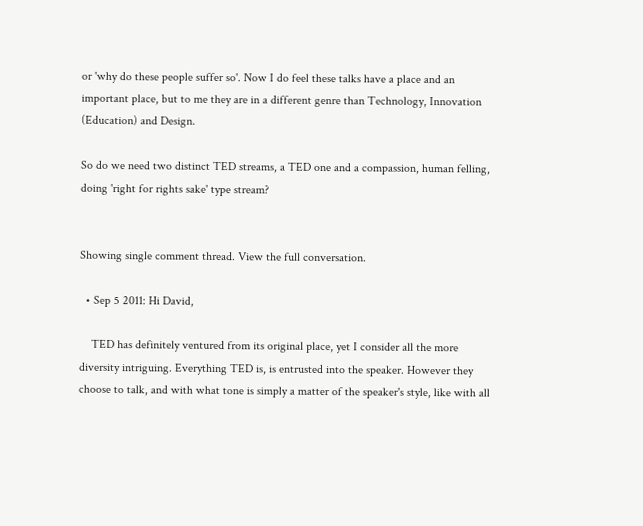or 'why do these people suffer so'. Now I do feel these talks have a place and an important place, but to me they are in a different genre than Technology, Innovation (Education) and Design.

So do we need two distinct TED streams, a TED one and a compassion, human felling, doing 'right for rights sake' type stream?


Showing single comment thread. View the full conversation.

  • Sep 5 2011: Hi David,

    TED has definitely ventured from its original place, yet I consider all the more diversity intriguing. Everything TED is, is entrusted into the speaker. However they choose to talk, and with what tone is simply a matter of the speaker's style, like with all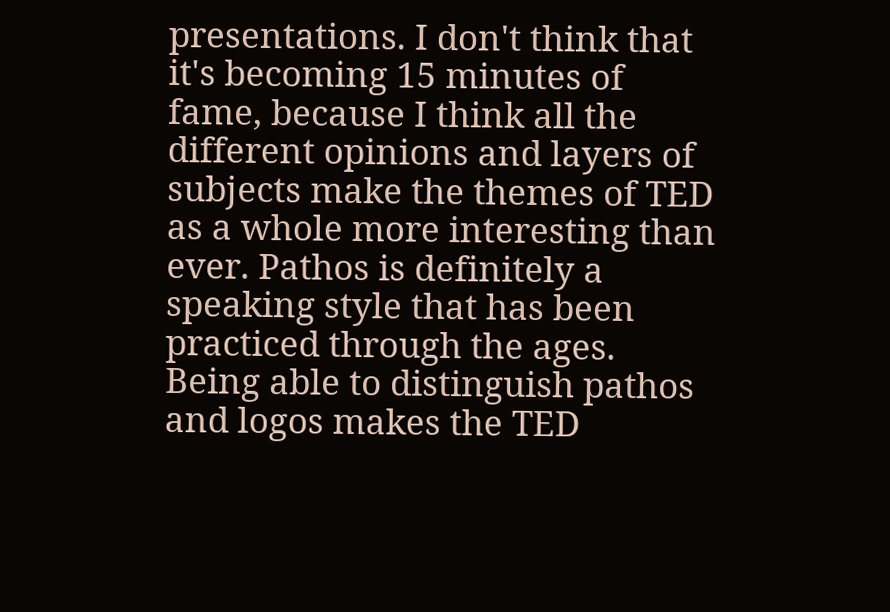presentations. I don't think that it's becoming 15 minutes of fame, because I think all the different opinions and layers of subjects make the themes of TED as a whole more interesting than ever. Pathos is definitely a speaking style that has been practiced through the ages. Being able to distinguish pathos and logos makes the TED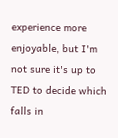experience more enjoyable, but I'm not sure it's up to TED to decide which falls in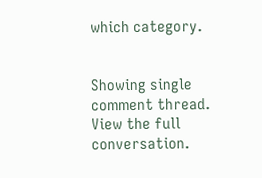which category.


Showing single comment thread. View the full conversation.